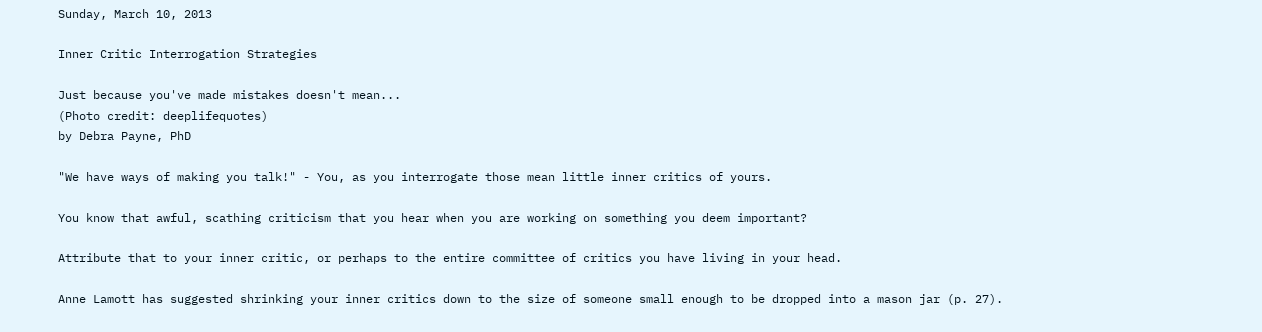Sunday, March 10, 2013

Inner Critic Interrogation Strategies

Just because you've made mistakes doesn't mean...
(Photo credit: deeplifequotes)
by Debra Payne, PhD

"We have ways of making you talk!" - You, as you interrogate those mean little inner critics of yours.

You know that awful, scathing criticism that you hear when you are working on something you deem important?

Attribute that to your inner critic, or perhaps to the entire committee of critics you have living in your head.

Anne Lamott has suggested shrinking your inner critics down to the size of someone small enough to be dropped into a mason jar (p. 27).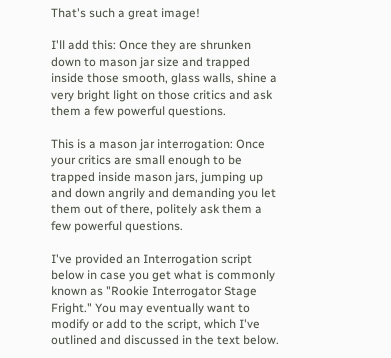That's such a great image!

I'll add this: Once they are shrunken down to mason jar size and trapped inside those smooth, glass walls, shine a very bright light on those critics and ask them a few powerful questions.

This is a mason jar interrogation: Once your critics are small enough to be trapped inside mason jars, jumping up and down angrily and demanding you let them out of there, politely ask them a few powerful questions.

I've provided an Interrogation script below in case you get what is commonly known as "Rookie Interrogator Stage Fright." You may eventually want to modify or add to the script, which I've outlined and discussed in the text below.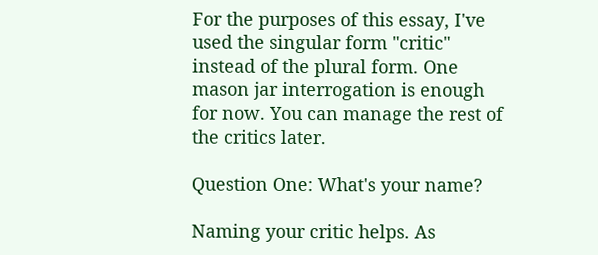For the purposes of this essay, I've used the singular form "critic" instead of the plural form. One mason jar interrogation is enough for now. You can manage the rest of the critics later.

Question One: What's your name?

Naming your critic helps. As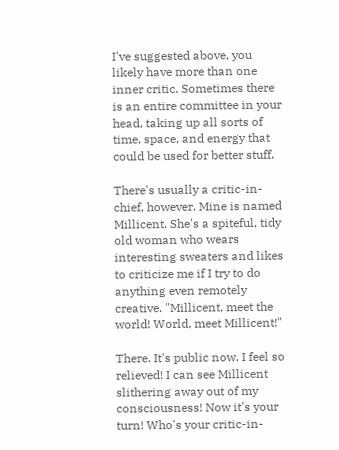I've suggested above, you likely have more than one inner critic. Sometimes there is an entire committee in your head, taking up all sorts of time, space, and energy that could be used for better stuff.

There's usually a critic-in-chief, however. Mine is named Millicent. She's a spiteful, tidy old woman who wears interesting sweaters and likes to criticize me if I try to do anything even remotely creative. "Millicent, meet the world! World, meet Millicent!"

There. It's public now. I feel so relieved! I can see Millicent slithering away out of my consciousness! Now it's your turn! Who's your critic-in-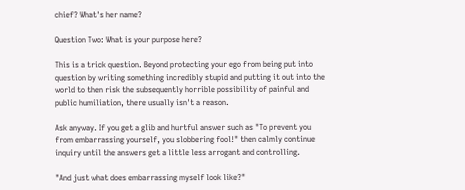chief? What's her name?

Question Two: What is your purpose here?

This is a trick question. Beyond protecting your ego from being put into question by writing something incredibly stupid and putting it out into the world to then risk the subsequently horrible possibility of painful and public humiliation, there usually isn't a reason.

Ask anyway. If you get a glib and hurtful answer such as "To prevent you from embarrassing yourself, you slobbering fool!" then calmly continue inquiry until the answers get a little less arrogant and controlling.

"And just what does embarrassing myself look like?"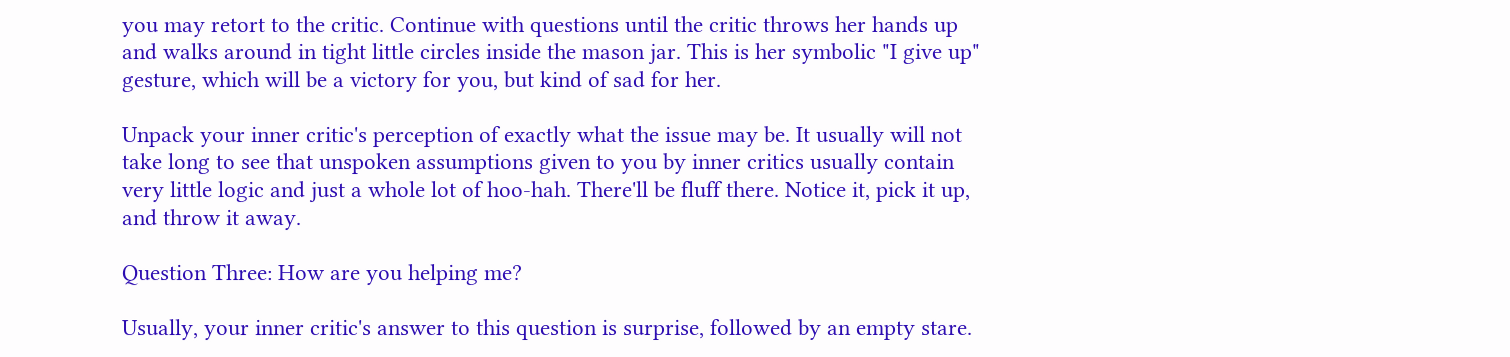you may retort to the critic. Continue with questions until the critic throws her hands up and walks around in tight little circles inside the mason jar. This is her symbolic "I give up" gesture, which will be a victory for you, but kind of sad for her.

Unpack your inner critic's perception of exactly what the issue may be. It usually will not take long to see that unspoken assumptions given to you by inner critics usually contain very little logic and just a whole lot of hoo-hah. There'll be fluff there. Notice it, pick it up, and throw it away.

Question Three: How are you helping me?

Usually, your inner critic's answer to this question is surprise, followed by an empty stare.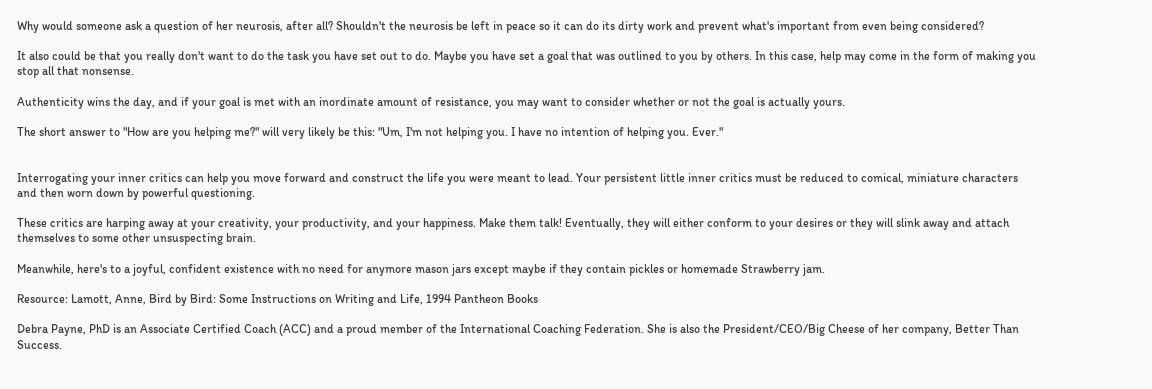Why would someone ask a question of her neurosis, after all? Shouldn't the neurosis be left in peace so it can do its dirty work and prevent what's important from even being considered?

It also could be that you really don't want to do the task you have set out to do. Maybe you have set a goal that was outlined to you by others. In this case, help may come in the form of making you stop all that nonsense.

Authenticity wins the day, and if your goal is met with an inordinate amount of resistance, you may want to consider whether or not the goal is actually yours.

The short answer to "How are you helping me?" will very likely be this: "Um, I'm not helping you. I have no intention of helping you. Ever."


Interrogating your inner critics can help you move forward and construct the life you were meant to lead. Your persistent little inner critics must be reduced to comical, miniature characters and then worn down by powerful questioning.

These critics are harping away at your creativity, your productivity, and your happiness. Make them talk! Eventually, they will either conform to your desires or they will slink away and attach themselves to some other unsuspecting brain.

Meanwhile, here's to a joyful, confident existence with no need for anymore mason jars except maybe if they contain pickles or homemade Strawberry jam.

Resource: Lamott, Anne, Bird by Bird: Some Instructions on Writing and Life, 1994 Pantheon Books

Debra Payne, PhD is an Associate Certified Coach (ACC) and a proud member of the International Coaching Federation. She is also the President/CEO/Big Cheese of her company, Better Than Success.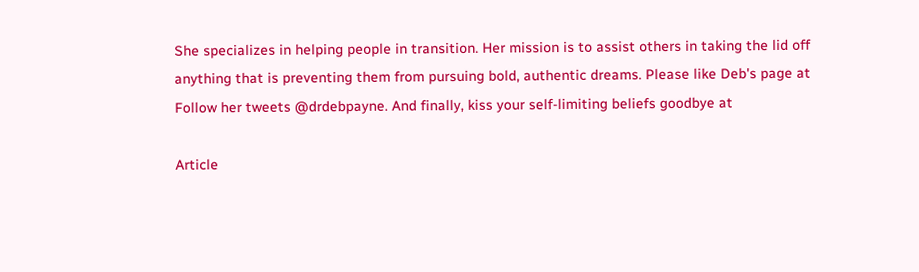She specializes in helping people in transition. Her mission is to assist others in taking the lid off anything that is preventing them from pursuing bold, authentic dreams. Please like Deb's page at Follow her tweets @drdebpayne. And finally, kiss your self-limiting beliefs goodbye at

Article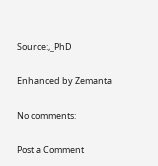Source:,_PhD

Enhanced by Zemanta

No comments:

Post a Comment